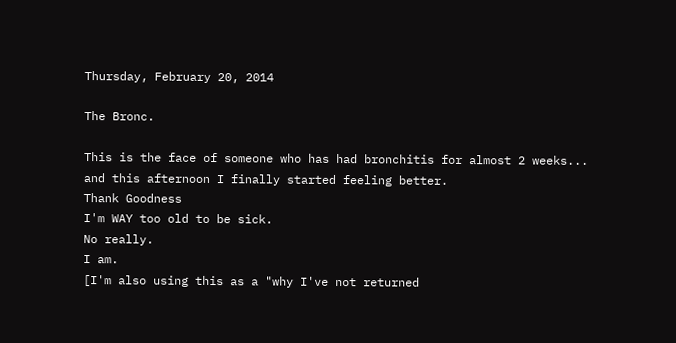Thursday, February 20, 2014

The Bronc.

This is the face of someone who has had bronchitis for almost 2 weeks...
and this afternoon I finally started feeling better.
Thank Goodness
I'm WAY too old to be sick.
No really.
I am.
[I'm also using this as a "why I've not returned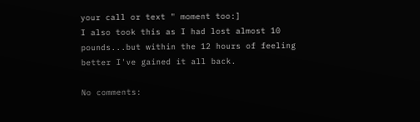your call or text " moment too:]
I also took this as I had lost almost 10 pounds...but within the 12 hours of feeling better I've gained it all back.

No comments: